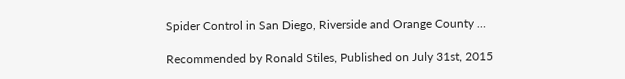Spider Control in San Diego, Riverside and Orange County …

Recommended by Ronald Stiles, Published on July 31st, 2015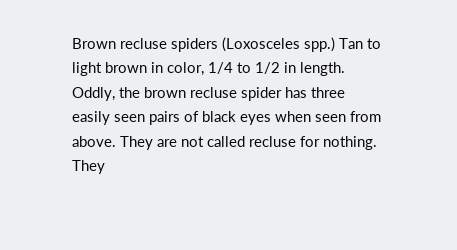Brown recluse spiders (Loxosceles spp.) Tan to light brown in color, 1/4 to 1/2 in length. Oddly, the brown recluse spider has three easily seen pairs of black eyes when seen from above. They are not called recluse for nothing. They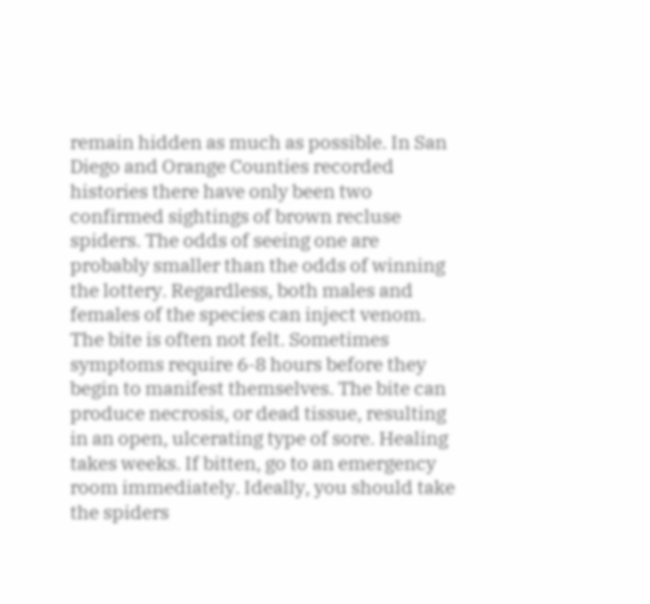remain hidden as much as possible. In San Diego and Orange Counties recorded histories there have only been two confirmed sightings of brown recluse spiders. The odds of seeing one are probably smaller than the odds of winning the lottery. Regardless, both males and females of the species can inject venom. The bite is often not felt. Sometimes symptoms require 6-8 hours before they begin to manifest themselves. The bite can produce necrosis, or dead tissue, resulting in an open, ulcerating type of sore. Healing takes weeks. If bitten, go to an emergency room immediately. Ideally, you should take the spiders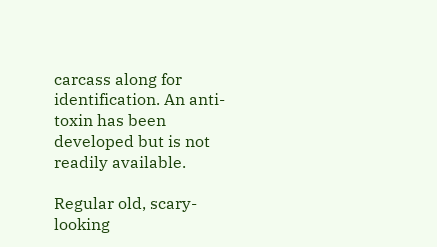carcass along for identification. An anti-toxin has been developed but is not readily available.

Regular old, scary-looking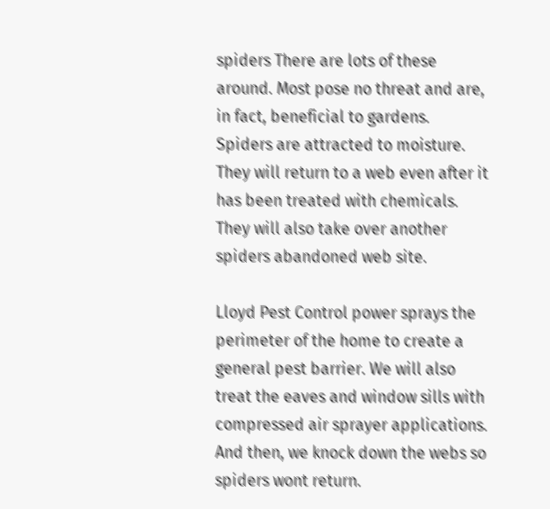spiders There are lots of these around. Most pose no threat and are, in fact, beneficial to gardens. Spiders are attracted to moisture. They will return to a web even after it has been treated with chemicals. They will also take over another spiders abandoned web site.

Lloyd Pest Control power sprays the perimeter of the home to create a general pest barrier. We will also treat the eaves and window sills with compressed air sprayer applications. And then, we knock down the webs so spiders wont return.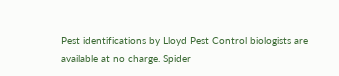Pest identifications by Lloyd Pest Control biologists are available at no charge. Spider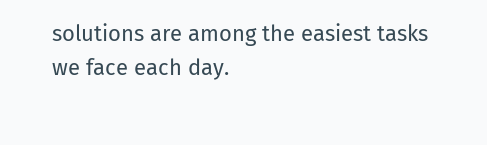solutions are among the easiest tasks we face each day.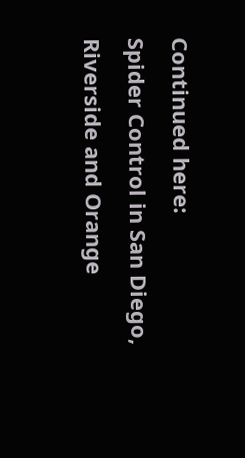Continued here:
Spider Control in San Diego, Riverside and Orange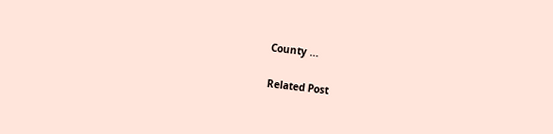County ...

Related Post